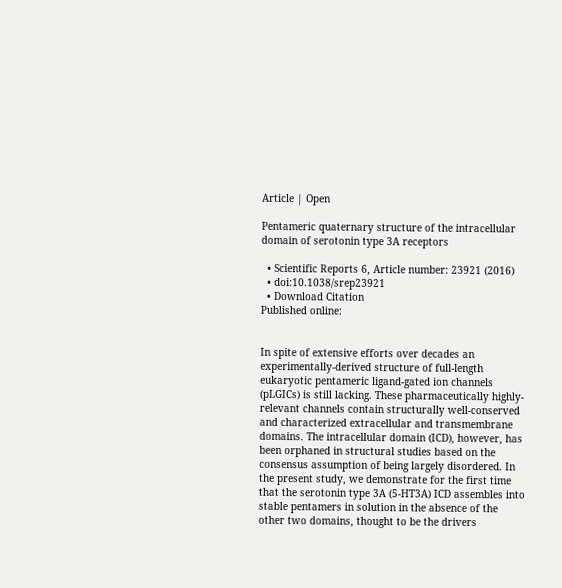Article | Open

Pentameric quaternary structure of the intracellular domain of serotonin type 3A receptors

  • Scientific Reports 6, Article number: 23921 (2016)
  • doi:10.1038/srep23921
  • Download Citation
Published online:


In spite of extensive efforts over decades an experimentally-derived structure of full-length eukaryotic pentameric ligand-gated ion channels (pLGICs) is still lacking. These pharmaceutically highly-relevant channels contain structurally well-conserved and characterized extracellular and transmembrane domains. The intracellular domain (ICD), however, has been orphaned in structural studies based on the consensus assumption of being largely disordered. In the present study, we demonstrate for the first time that the serotonin type 3A (5-HT3A) ICD assembles into stable pentamers in solution in the absence of the other two domains, thought to be the drivers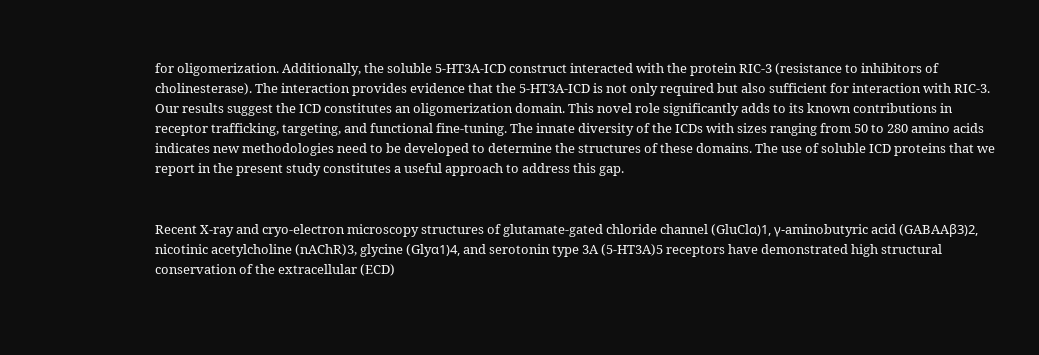for oligomerization. Additionally, the soluble 5-HT3A-ICD construct interacted with the protein RIC-3 (resistance to inhibitors of cholinesterase). The interaction provides evidence that the 5-HT3A-ICD is not only required but also sufficient for interaction with RIC-3. Our results suggest the ICD constitutes an oligomerization domain. This novel role significantly adds to its known contributions in receptor trafficking, targeting, and functional fine-tuning. The innate diversity of the ICDs with sizes ranging from 50 to 280 amino acids indicates new methodologies need to be developed to determine the structures of these domains. The use of soluble ICD proteins that we report in the present study constitutes a useful approach to address this gap.


Recent X-ray and cryo-electron microscopy structures of glutamate-gated chloride channel (GluClα)1, γ-aminobutyric acid (GABAAβ3)2, nicotinic acetylcholine (nAChR)3, glycine (Glyα1)4, and serotonin type 3A (5-HT3A)5 receptors have demonstrated high structural conservation of the extracellular (ECD)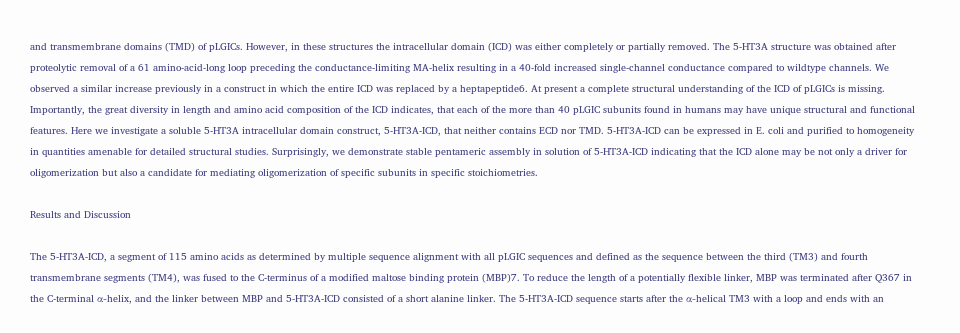and transmembrane domains (TMD) of pLGICs. However, in these structures the intracellular domain (ICD) was either completely or partially removed. The 5-HT3A structure was obtained after proteolytic removal of a 61 amino-acid-long loop preceding the conductance-limiting MA-helix resulting in a 40-fold increased single-channel conductance compared to wildtype channels. We observed a similar increase previously in a construct in which the entire ICD was replaced by a heptapeptide6. At present a complete structural understanding of the ICD of pLGICs is missing. Importantly, the great diversity in length and amino acid composition of the ICD indicates, that each of the more than 40 pLGIC subunits found in humans may have unique structural and functional features. Here we investigate a soluble 5-HT3A intracellular domain construct, 5-HT3A-ICD, that neither contains ECD nor TMD. 5-HT3A-ICD can be expressed in E. coli and purified to homogeneity in quantities amenable for detailed structural studies. Surprisingly, we demonstrate stable pentameric assembly in solution of 5-HT3A-ICD indicating that the ICD alone may be not only a driver for oligomerization but also a candidate for mediating oligomerization of specific subunits in specific stoichiometries.

Results and Discussion

The 5-HT3A-ICD, a segment of 115 amino acids as determined by multiple sequence alignment with all pLGIC sequences and defined as the sequence between the third (TM3) and fourth transmembrane segments (TM4), was fused to the C-terminus of a modified maltose binding protein (MBP)7. To reduce the length of a potentially flexible linker, MBP was terminated after Q367 in the C-terminal α-helix, and the linker between MBP and 5-HT3A-ICD consisted of a short alanine linker. The 5-HT3A-ICD sequence starts after the α-helical TM3 with a loop and ends with an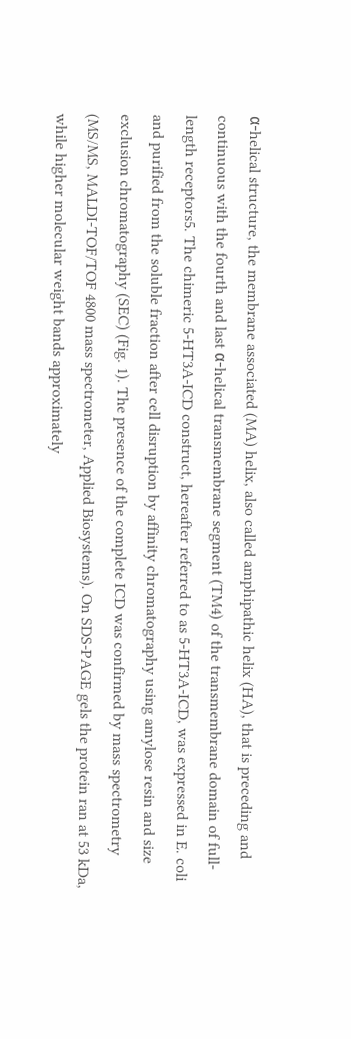α-helical structure, the membrane associated (MA) helix, also called amphipathic helix (HA), that is preceding and continuous with the fourth and last α-helical transmembrane segment (TM4) of the transmembrane domain of full-length receptors5. The chimeric 5-HT3A-ICD construct, hereafter referred to as 5-HT3A-ICD, was expressed in E. coli and purified from the soluble fraction after cell disruption by affinity chromatography using amylose resin and size exclusion chromatography (SEC) (Fig. 1). The presence of the complete ICD was confirmed by mass spectrometry (MS/MS, MALDI-TOF/TOF 4800 mass spectrometer, Applied Biosystems). On SDS-PAGE gels the protein ran at 53 kDa, while higher molecular weight bands approximately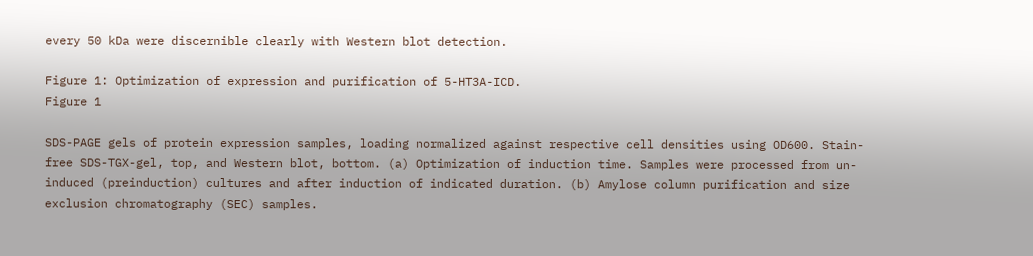every 50 kDa were discernible clearly with Western blot detection.

Figure 1: Optimization of expression and purification of 5-HT3A-ICD.
Figure 1

SDS-PAGE gels of protein expression samples, loading normalized against respective cell densities using OD600. Stain-free SDS-TGX-gel, top, and Western blot, bottom. (a) Optimization of induction time. Samples were processed from un-induced (preinduction) cultures and after induction of indicated duration. (b) Amylose column purification and size exclusion chromatography (SEC) samples.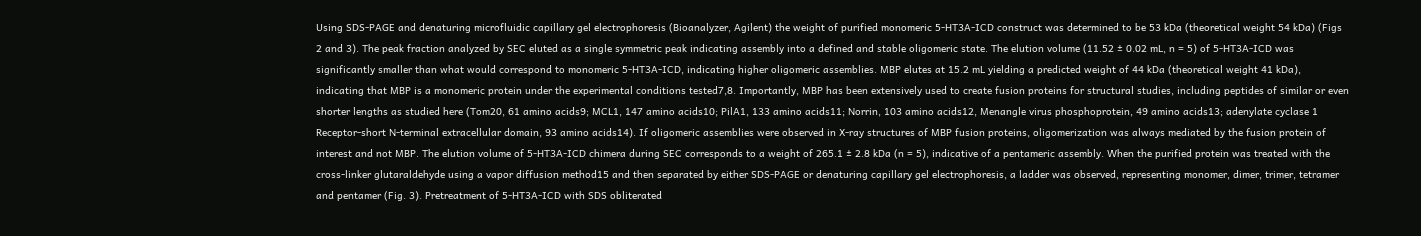Using SDS-PAGE and denaturing microfluidic capillary gel electrophoresis (Bioanalyzer, Agilent) the weight of purified monomeric 5-HT3A-ICD construct was determined to be 53 kDa (theoretical weight 54 kDa) (Figs 2 and 3). The peak fraction analyzed by SEC eluted as a single symmetric peak indicating assembly into a defined and stable oligomeric state. The elution volume (11.52 ± 0.02 mL, n = 5) of 5-HT3A-ICD was significantly smaller than what would correspond to monomeric 5-HT3A-ICD, indicating higher oligomeric assemblies. MBP elutes at 15.2 mL yielding a predicted weight of 44 kDa (theoretical weight 41 kDa), indicating that MBP is a monomeric protein under the experimental conditions tested7,8. Importantly, MBP has been extensively used to create fusion proteins for structural studies, including peptides of similar or even shorter lengths as studied here (Tom20, 61 amino acids9; MCL1, 147 amino acids10; PilA1, 133 amino acids11; Norrin, 103 amino acids12, Menangle virus phosphoprotein, 49 amino acids13; adenylate cyclase 1 Receptor-short N-terminal extracellular domain, 93 amino acids14). If oligomeric assemblies were observed in X-ray structures of MBP fusion proteins, oligomerization was always mediated by the fusion protein of interest and not MBP. The elution volume of 5-HT3A-ICD chimera during SEC corresponds to a weight of 265.1 ± 2.8 kDa (n = 5), indicative of a pentameric assembly. When the purified protein was treated with the cross-linker glutaraldehyde using a vapor diffusion method15 and then separated by either SDS-PAGE or denaturing capillary gel electrophoresis, a ladder was observed, representing monomer, dimer, trimer, tetramer and pentamer (Fig. 3). Pretreatment of 5-HT3A-ICD with SDS obliterated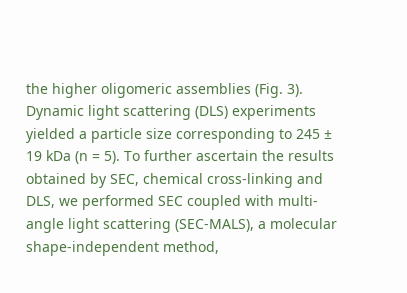the higher oligomeric assemblies (Fig. 3). Dynamic light scattering (DLS) experiments yielded a particle size corresponding to 245 ± 19 kDa (n = 5). To further ascertain the results obtained by SEC, chemical cross-linking and DLS, we performed SEC coupled with multi-angle light scattering (SEC-MALS), a molecular shape-independent method,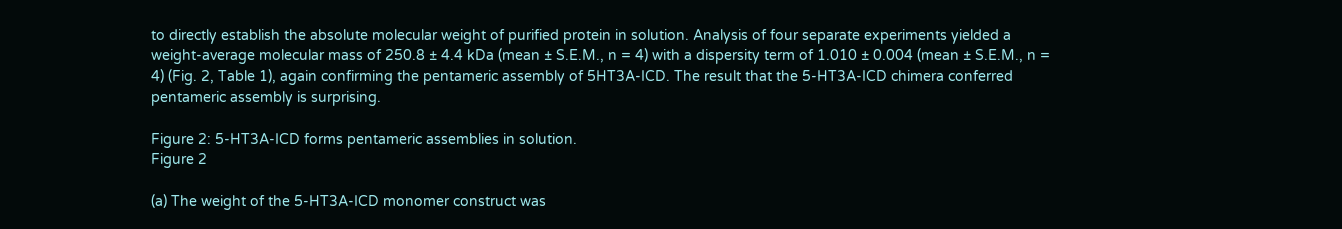to directly establish the absolute molecular weight of purified protein in solution. Analysis of four separate experiments yielded a weight-average molecular mass of 250.8 ± 4.4 kDa (mean ± S.E.M., n = 4) with a dispersity term of 1.010 ± 0.004 (mean ± S.E.M., n = 4) (Fig. 2, Table 1), again confirming the pentameric assembly of 5HT3A-ICD. The result that the 5-HT3A-ICD chimera conferred pentameric assembly is surprising.

Figure 2: 5-HT3A-ICD forms pentameric assemblies in solution.
Figure 2

(a) The weight of the 5-HT3A-ICD monomer construct was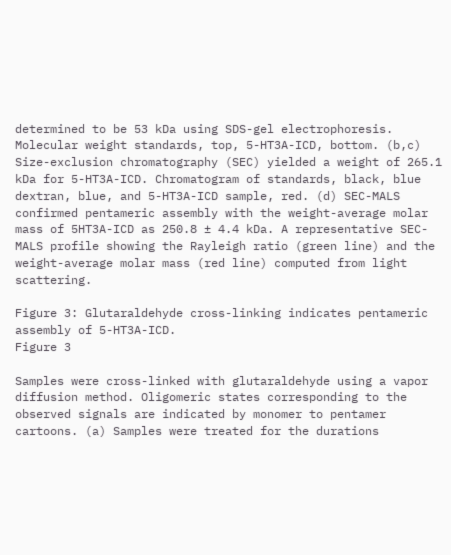determined to be 53 kDa using SDS-gel electrophoresis. Molecular weight standards, top, 5-HT3A-ICD, bottom. (b,c) Size-exclusion chromatography (SEC) yielded a weight of 265.1 kDa for 5-HT3A-ICD. Chromatogram of standards, black, blue dextran, blue, and 5-HT3A-ICD sample, red. (d) SEC-MALS confirmed pentameric assembly with the weight-average molar mass of 5HT3A-ICD as 250.8 ± 4.4 kDa. A representative SEC-MALS profile showing the Rayleigh ratio (green line) and the weight-average molar mass (red line) computed from light scattering.

Figure 3: Glutaraldehyde cross-linking indicates pentameric assembly of 5-HT3A-ICD.
Figure 3

Samples were cross-linked with glutaraldehyde using a vapor diffusion method. Oligomeric states corresponding to the observed signals are indicated by monomer to pentamer cartoons. (a) Samples were treated for the durations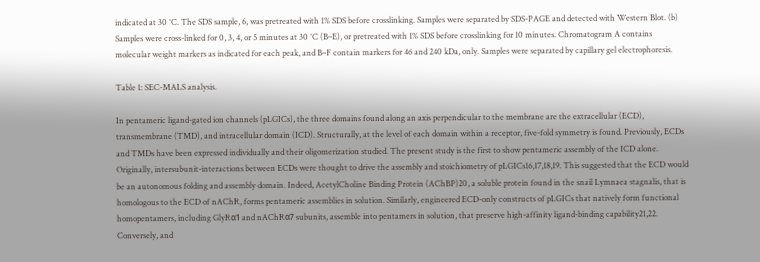indicated at 30 °C. The SDS sample, 6, was pretreated with 1% SDS before crosslinking. Samples were separated by SDS-PAGE and detected with Western Blot. (b) Samples were cross-linked for 0, 3, 4, or 5 minutes at 30 °C (B–E), or pretreated with 1% SDS before crosslinking for 10 minutes. Chromatogram A contains molecular weight markers as indicated for each peak, and B–F contain markers for 46 and 240 kDa, only. Samples were separated by capillary gel electrophoresis.

Table 1: SEC-MALS analysis.

In pentameric ligand-gated ion channels (pLGICs), the three domains found along an axis perpendicular to the membrane are the extracellular (ECD), transmembrane (TMD), and intracellular domain (ICD). Structurally, at the level of each domain within a receptor, five-fold symmetry is found. Previously, ECDs and TMDs have been expressed individually and their oligomerization studied. The present study is the first to show pentameric assembly of the ICD alone. Originally, intersubunit-interactions between ECDs were thought to drive the assembly and stoichiometry of pLGICs16,17,18,19. This suggested that the ECD would be an autonomous folding and assembly domain. Indeed, AcetylCholine Binding Protein (AChBP)20, a soluble protein found in the snail Lymnaea stagnalis, that is homologous to the ECD of nAChR, forms pentameric assemblies in solution. Similarly, engineered ECD-only constructs of pLGICs that natively form functional homopentamers, including GlyRα1 and nAChRα7 subunits, assemble into pentamers in solution, that preserve high-affinity ligand-binding capability21,22. Conversely, and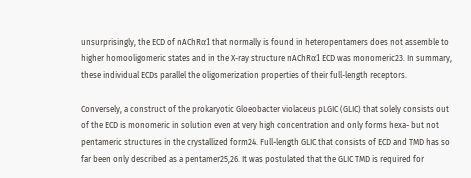unsurprisingly, the ECD of nAChRα1 that normally is found in heteropentamers does not assemble to higher homooligomeric states and in the X-ray structure nAChRα1 ECD was monomeric23. In summary, these individual ECDs parallel the oligomerization properties of their full-length receptors.

Conversely, a construct of the prokaryotic Gloeobacter violaceus pLGIC (GLIC) that solely consists out of the ECD is monomeric in solution even at very high concentration and only forms hexa- but not pentameric structures in the crystallized form24. Full-length GLIC that consists of ECD and TMD has so far been only described as a pentamer25,26. It was postulated that the GLIC TMD is required for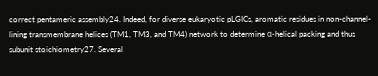correct pentameric assembly24. Indeed, for diverse eukaryotic pLGICs, aromatic residues in non-channel-lining transmembrane helices (TM1, TM3, and TM4) network to determine α-helical packing and thus subunit stoichiometry27. Several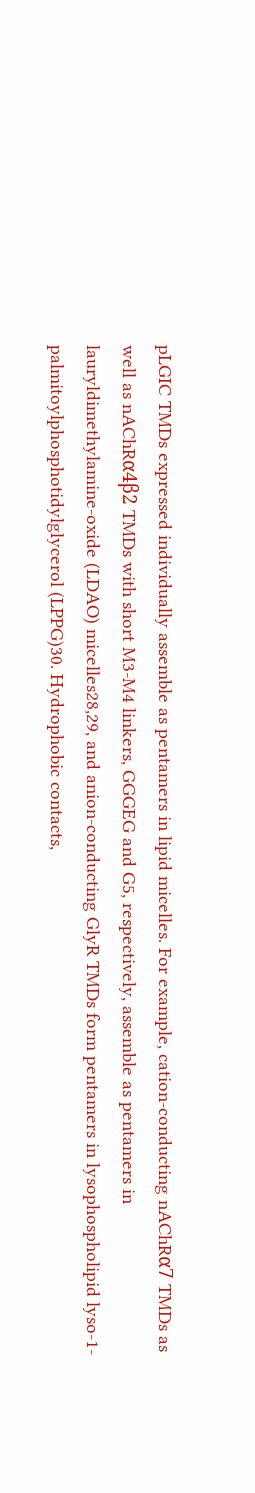pLGIC TMDs expressed individually assemble as pentamers in lipid micelles. For example, cation-conducting nAChRα7 TMDs as well as nAChRα4β2 TMDs with short M3-M4 linkers, GGGEG and G5, respectively, assemble as pentamers in lauryldimethylamine-oxide (LDAO) micelles28,29, and anion-conducting GlyR TMDs form pentamers in lysophospholipid lyso-1-palmitoylphosphotidylglycerol (LPPG)30. Hydrophobic contacts,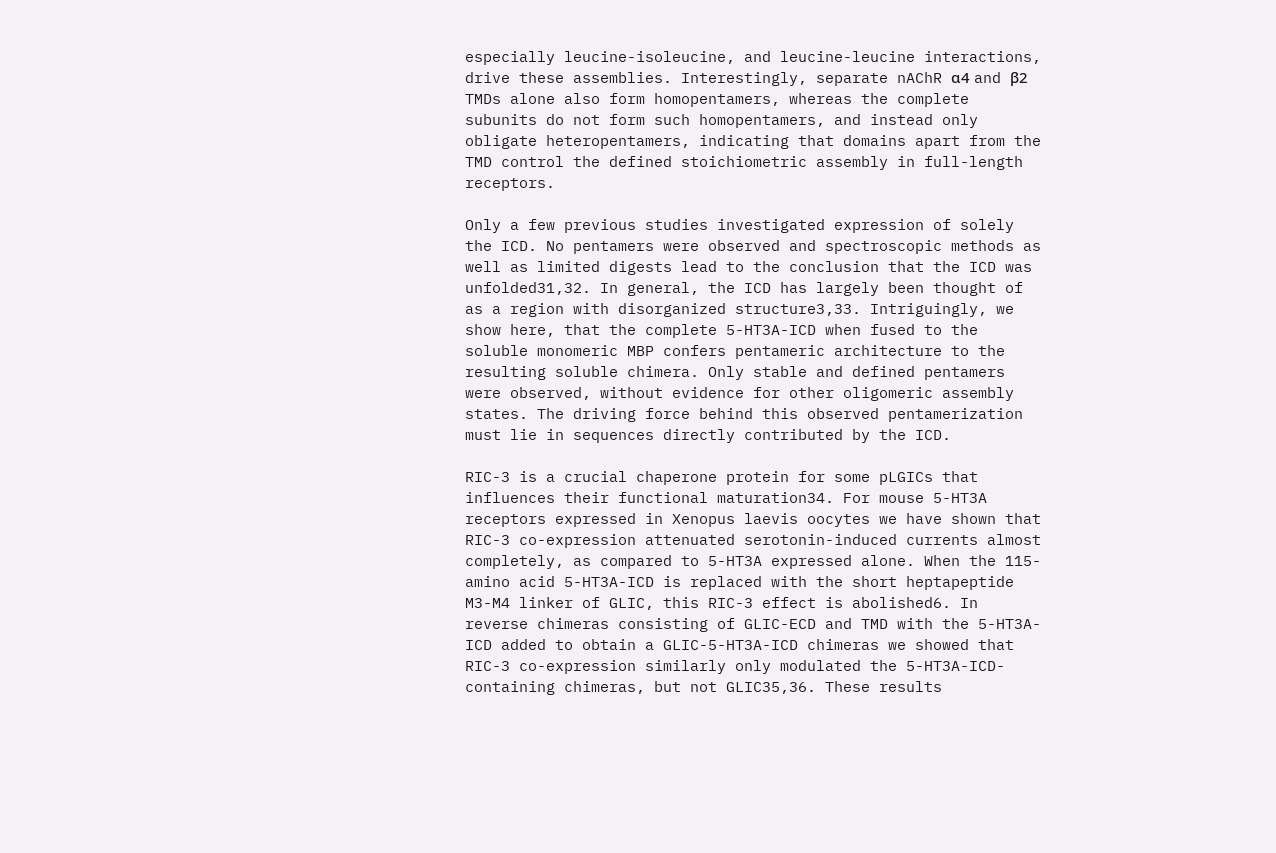especially leucine-isoleucine, and leucine-leucine interactions, drive these assemblies. Interestingly, separate nAChR α4 and β2 TMDs alone also form homopentamers, whereas the complete subunits do not form such homopentamers, and instead only obligate heteropentamers, indicating that domains apart from the TMD control the defined stoichiometric assembly in full-length receptors.

Only a few previous studies investigated expression of solely the ICD. No pentamers were observed and spectroscopic methods as well as limited digests lead to the conclusion that the ICD was unfolded31,32. In general, the ICD has largely been thought of as a region with disorganized structure3,33. Intriguingly, we show here, that the complete 5-HT3A-ICD when fused to the soluble monomeric MBP confers pentameric architecture to the resulting soluble chimera. Only stable and defined pentamers were observed, without evidence for other oligomeric assembly states. The driving force behind this observed pentamerization must lie in sequences directly contributed by the ICD.

RIC-3 is a crucial chaperone protein for some pLGICs that influences their functional maturation34. For mouse 5-HT3A receptors expressed in Xenopus laevis oocytes we have shown that RIC-3 co-expression attenuated serotonin-induced currents almost completely, as compared to 5-HT3A expressed alone. When the 115-amino acid 5-HT3A-ICD is replaced with the short heptapeptide M3-M4 linker of GLIC, this RIC-3 effect is abolished6. In reverse chimeras consisting of GLIC-ECD and TMD with the 5-HT3A-ICD added to obtain a GLIC-5-HT3A-ICD chimeras we showed that RIC-3 co-expression similarly only modulated the 5-HT3A-ICD-containing chimeras, but not GLIC35,36. These results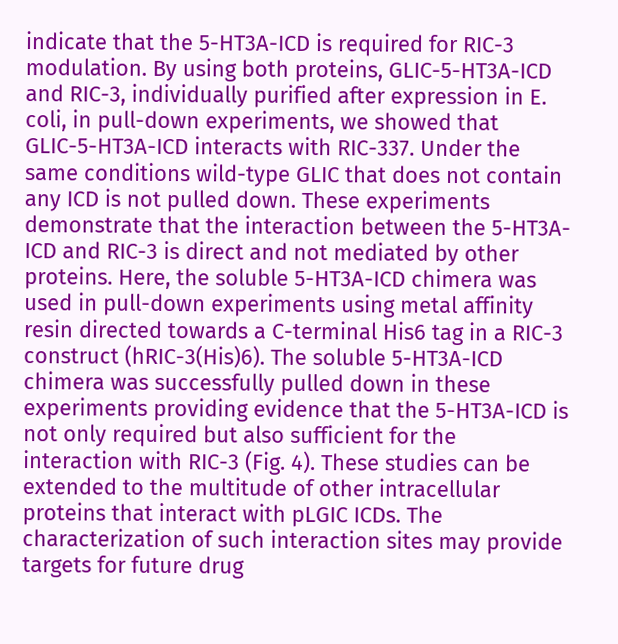indicate that the 5-HT3A-ICD is required for RIC-3 modulation. By using both proteins, GLIC-5-HT3A-ICD and RIC-3, individually purified after expression in E. coli, in pull-down experiments, we showed that GLIC-5-HT3A-ICD interacts with RIC-337. Under the same conditions wild-type GLIC that does not contain any ICD is not pulled down. These experiments demonstrate that the interaction between the 5-HT3A-ICD and RIC-3 is direct and not mediated by other proteins. Here, the soluble 5-HT3A-ICD chimera was used in pull-down experiments using metal affinity resin directed towards a C-terminal His6 tag in a RIC-3 construct (hRIC-3(His)6). The soluble 5-HT3A-ICD chimera was successfully pulled down in these experiments providing evidence that the 5-HT3A-ICD is not only required but also sufficient for the interaction with RIC-3 (Fig. 4). These studies can be extended to the multitude of other intracellular proteins that interact with pLGIC ICDs. The characterization of such interaction sites may provide targets for future drug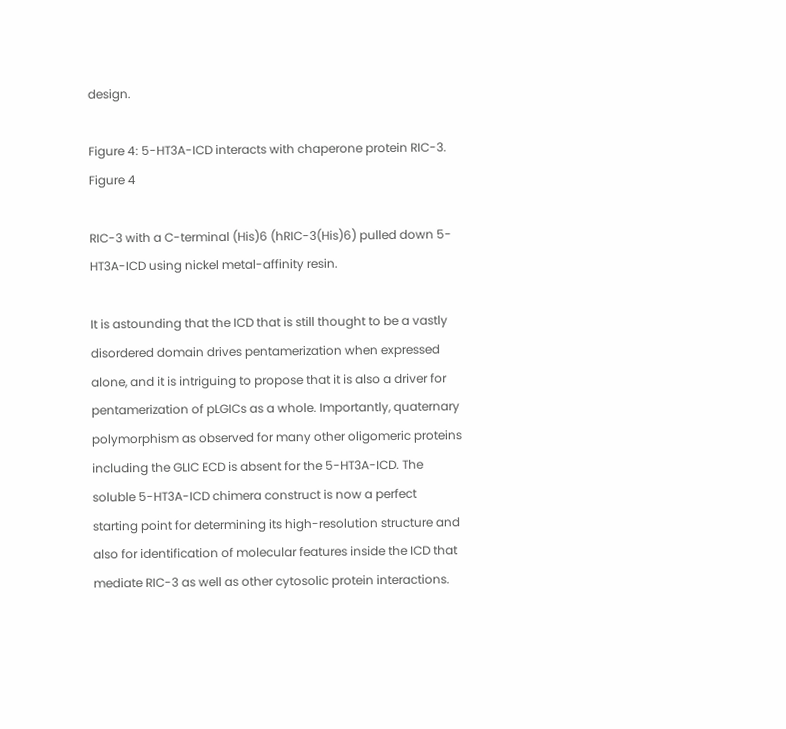design.

Figure 4: 5-HT3A-ICD interacts with chaperone protein RIC-3.
Figure 4

RIC-3 with a C-terminal (His)6 (hRIC-3(His)6) pulled down 5-HT3A-ICD using nickel metal-affinity resin.

It is astounding that the ICD that is still thought to be a vastly disordered domain drives pentamerization when expressed alone, and it is intriguing to propose that it is also a driver for pentamerization of pLGICs as a whole. Importantly, quaternary polymorphism as observed for many other oligomeric proteins including the GLIC ECD is absent for the 5-HT3A-ICD. The soluble 5-HT3A-ICD chimera construct is now a perfect starting point for determining its high-resolution structure and also for identification of molecular features inside the ICD that mediate RIC-3 as well as other cytosolic protein interactions.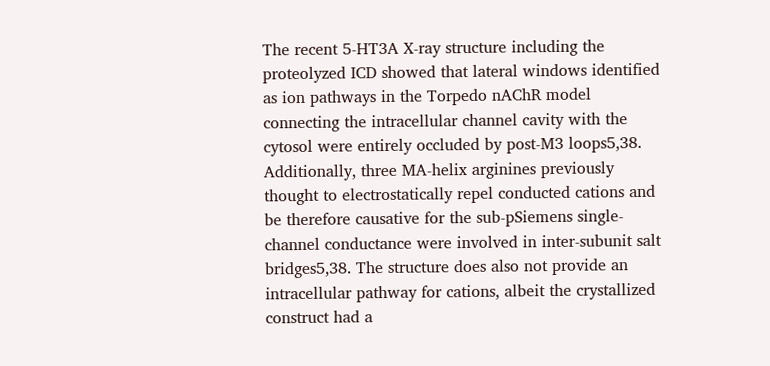The recent 5-HT3A X-ray structure including the proteolyzed ICD showed that lateral windows identified as ion pathways in the Torpedo nAChR model connecting the intracellular channel cavity with the cytosol were entirely occluded by post-M3 loops5,38. Additionally, three MA-helix arginines previously thought to electrostatically repel conducted cations and be therefore causative for the sub-pSiemens single-channel conductance were involved in inter-subunit salt bridges5,38. The structure does also not provide an intracellular pathway for cations, albeit the crystallized construct had a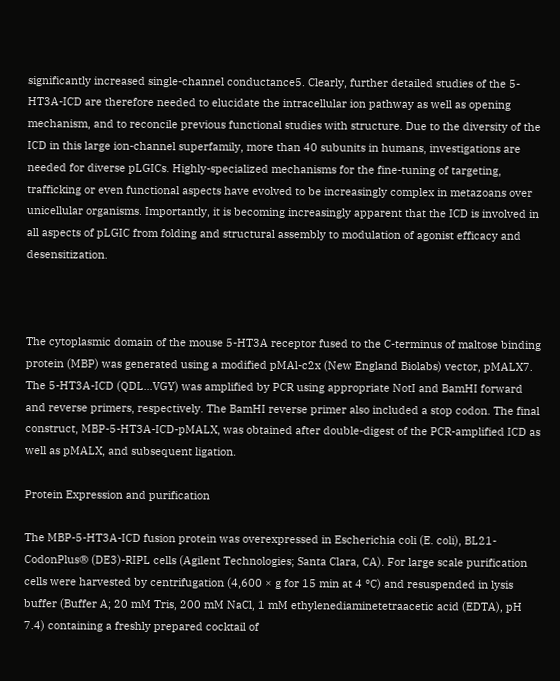significantly increased single-channel conductance5. Clearly, further detailed studies of the 5-HT3A-ICD are therefore needed to elucidate the intracellular ion pathway as well as opening mechanism, and to reconcile previous functional studies with structure. Due to the diversity of the ICD in this large ion-channel superfamily, more than 40 subunits in humans, investigations are needed for diverse pLGICs. Highly-specialized mechanisms for the fine-tuning of targeting, trafficking or even functional aspects have evolved to be increasingly complex in metazoans over unicellular organisms. Importantly, it is becoming increasingly apparent that the ICD is involved in all aspects of pLGIC from folding and structural assembly to modulation of agonist efficacy and desensitization.



The cytoplasmic domain of the mouse 5-HT3A receptor fused to the C-terminus of maltose binding protein (MBP) was generated using a modified pMAl-c2x (New England Biolabs) vector, pMALX7. The 5-HT3A-ICD (QDL…VGY) was amplified by PCR using appropriate NotI and BamHI forward and reverse primers, respectively. The BamHI reverse primer also included a stop codon. The final construct, MBP-5-HT3A-ICD-pMALX, was obtained after double-digest of the PCR-amplified ICD as well as pMALX, and subsequent ligation.

Protein Expression and purification

The MBP-5-HT3A-ICD fusion protein was overexpressed in Escherichia coli (E. coli), BL21-CodonPlus® (DE3)-RIPL cells (Agilent Technologies; Santa Clara, CA). For large scale purification cells were harvested by centrifugation (4,600 × g for 15 min at 4 °C) and resuspended in lysis buffer (Buffer A; 20 mM Tris, 200 mM NaCl, 1 mM ethylenediaminetetraacetic acid (EDTA), pH 7.4) containing a freshly prepared cocktail of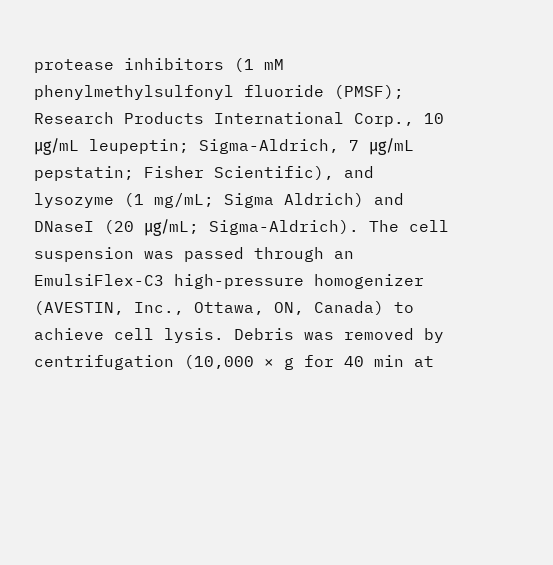protease inhibitors (1 mM phenylmethylsulfonyl fluoride (PMSF); Research Products International Corp., 10 μg/mL leupeptin; Sigma-Aldrich, 7 μg/mL pepstatin; Fisher Scientific), and lysozyme (1 mg/mL; Sigma Aldrich) and DNaseI (20 μg/mL; Sigma-Aldrich). The cell suspension was passed through an EmulsiFlex-C3 high-pressure homogenizer (AVESTIN, Inc., Ottawa, ON, Canada) to achieve cell lysis. Debris was removed by centrifugation (10,000 × g for 40 min at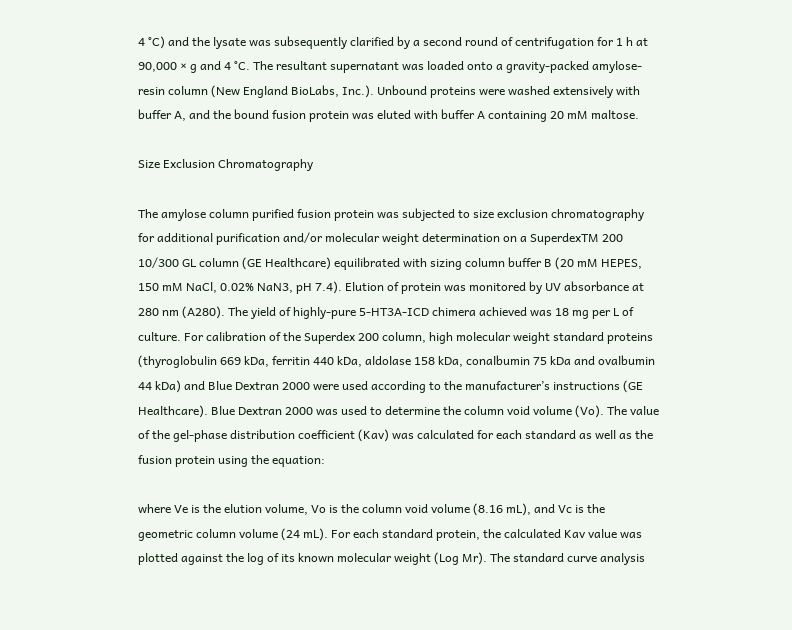4 °C) and the lysate was subsequently clarified by a second round of centrifugation for 1 h at 90,000 × g and 4 °C. The resultant supernatant was loaded onto a gravity-packed amylose-resin column (New England BioLabs, Inc.). Unbound proteins were washed extensively with buffer A, and the bound fusion protein was eluted with buffer A containing 20 mM maltose.

Size Exclusion Chromatography

The amylose column purified fusion protein was subjected to size exclusion chromatography for additional purification and/or molecular weight determination on a SuperdexTM 200 10/300 GL column (GE Healthcare) equilibrated with sizing column buffer B (20 mM HEPES, 150 mM NaCl, 0.02% NaN3, pH 7.4). Elution of protein was monitored by UV absorbance at 280 nm (A280). The yield of highly-pure 5-HT3A-ICD chimera achieved was 18 mg per L of culture. For calibration of the Superdex 200 column, high molecular weight standard proteins (thyroglobulin 669 kDa, ferritin 440 kDa, aldolase 158 kDa, conalbumin 75 kDa and ovalbumin 44 kDa) and Blue Dextran 2000 were used according to the manufacturer’s instructions (GE Healthcare). Blue Dextran 2000 was used to determine the column void volume (Vo). The value of the gel-phase distribution coefficient (Kav) was calculated for each standard as well as the fusion protein using the equation:

where Ve is the elution volume, Vo is the column void volume (8.16 mL), and Vc is the geometric column volume (24 mL). For each standard protein, the calculated Kav value was plotted against the log of its known molecular weight (Log Mr). The standard curve analysis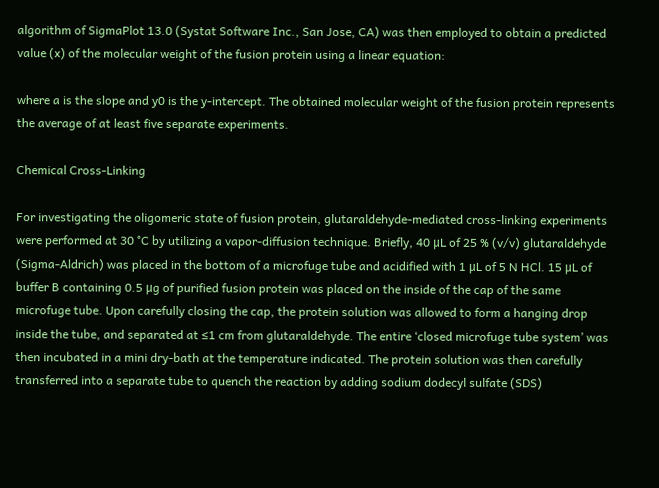algorithm of SigmaPlot 13.0 (Systat Software Inc., San Jose, CA) was then employed to obtain a predicted value (x) of the molecular weight of the fusion protein using a linear equation:

where a is the slope and y0 is the y-intercept. The obtained molecular weight of the fusion protein represents the average of at least five separate experiments.

Chemical Cross-Linking

For investigating the oligomeric state of fusion protein, glutaraldehyde-mediated cross-linking experiments were performed at 30 °C by utilizing a vapor-diffusion technique. Briefly, 40 μL of 25 % (v/v) glutaraldehyde (Sigma-Aldrich) was placed in the bottom of a microfuge tube and acidified with 1 μL of 5 N HCl. 15 μL of buffer B containing 0.5 μg of purified fusion protein was placed on the inside of the cap of the same microfuge tube. Upon carefully closing the cap, the protein solution was allowed to form a hanging drop inside the tube, and separated at ≤1 cm from glutaraldehyde. The entire ‘closed microfuge tube system’ was then incubated in a mini dry-bath at the temperature indicated. The protein solution was then carefully transferred into a separate tube to quench the reaction by adding sodium dodecyl sulfate (SDS)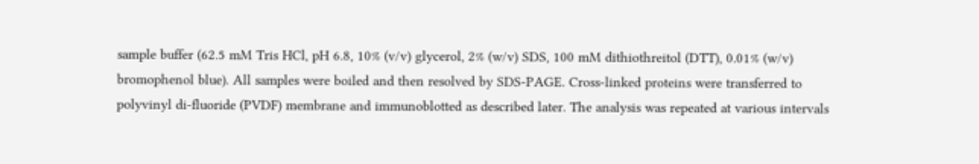sample buffer (62.5 mM Tris HCl, pH 6.8, 10% (v/v) glycerol, 2% (w/v) SDS, 100 mM dithiothreitol (DTT), 0.01% (w/v) bromophenol blue). All samples were boiled and then resolved by SDS-PAGE. Cross-linked proteins were transferred to polyvinyl di-fluoride (PVDF) membrane and immunoblotted as described later. The analysis was repeated at various intervals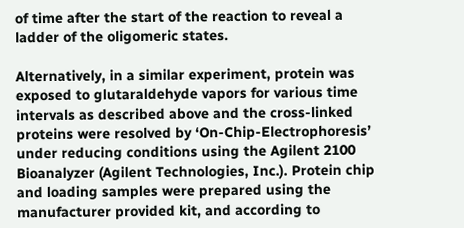of time after the start of the reaction to reveal a ladder of the oligomeric states.

Alternatively, in a similar experiment, protein was exposed to glutaraldehyde vapors for various time intervals as described above and the cross-linked proteins were resolved by ‘On-Chip-Electrophoresis’ under reducing conditions using the Agilent 2100 Bioanalyzer (Agilent Technologies, Inc.). Protein chip and loading samples were prepared using the manufacturer provided kit, and according to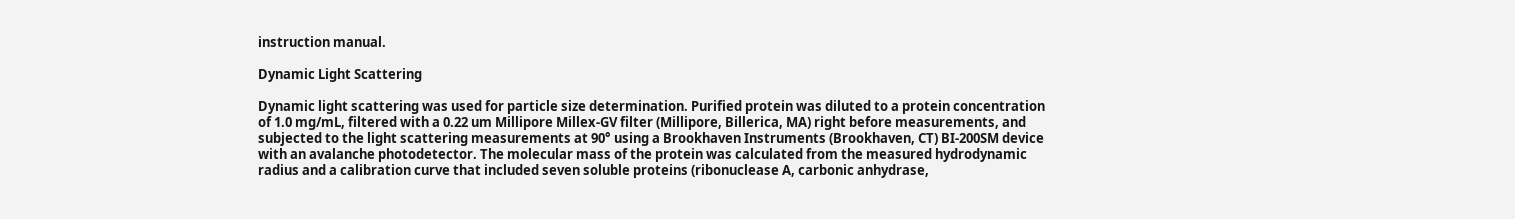instruction manual.

Dynamic Light Scattering

Dynamic light scattering was used for particle size determination. Purified protein was diluted to a protein concentration of 1.0 mg/mL, filtered with a 0.22 um Millipore Millex-GV filter (Millipore, Billerica, MA) right before measurements, and subjected to the light scattering measurements at 90° using a Brookhaven Instruments (Brookhaven, CT) BI-200SM device with an avalanche photodetector. The molecular mass of the protein was calculated from the measured hydrodynamic radius and a calibration curve that included seven soluble proteins (ribonuclease A, carbonic anhydrase,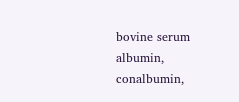bovine serum albumin, conalbumin,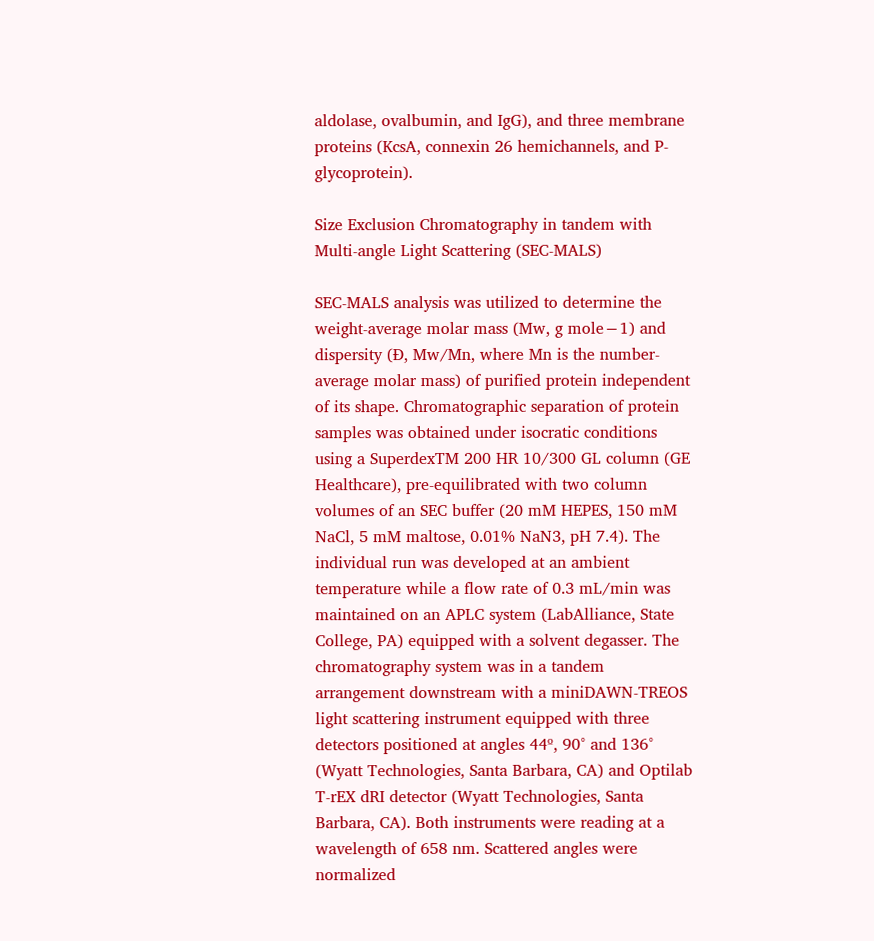aldolase, ovalbumin, and IgG), and three membrane proteins (KcsA, connexin 26 hemichannels, and P-glycoprotein).

Size Exclusion Chromatography in tandem with Multi-angle Light Scattering (SEC-MALS)

SEC-MALS analysis was utilized to determine the weight-average molar mass (Mw, g mole−1) and dispersity (Ð, Mw/Mn, where Mn is the number-average molar mass) of purified protein independent of its shape. Chromatographic separation of protein samples was obtained under isocratic conditions using a SuperdexTM 200 HR 10/300 GL column (GE Healthcare), pre-equilibrated with two column volumes of an SEC buffer (20 mM HEPES, 150 mM NaCl, 5 mM maltose, 0.01% NaN3, pH 7.4). The individual run was developed at an ambient temperature while a flow rate of 0.3 mL/min was maintained on an APLC system (LabAlliance, State College, PA) equipped with a solvent degasser. The chromatography system was in a tandem arrangement downstream with a miniDAWN-TREOS light scattering instrument equipped with three detectors positioned at angles 44º, 90° and 136° (Wyatt Technologies, Santa Barbara, CA) and Optilab T-rEX dRI detector (Wyatt Technologies, Santa Barbara, CA). Both instruments were reading at a wavelength of 658 nm. Scattered angles were normalized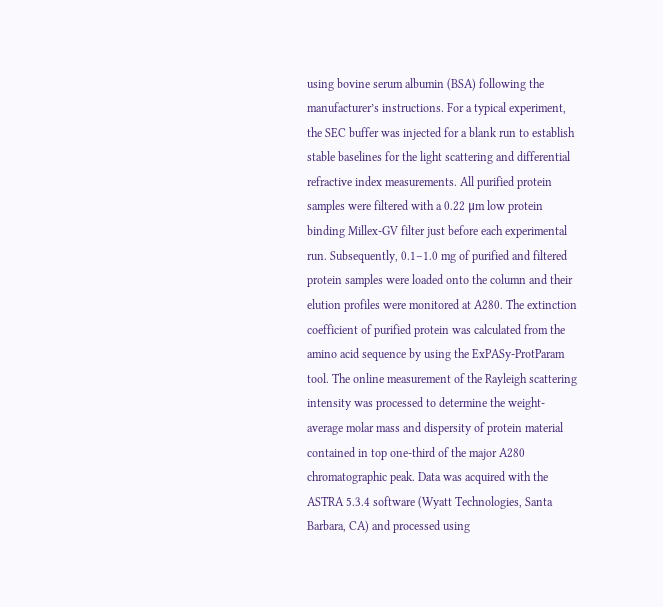using bovine serum albumin (BSA) following the manufacturer’s instructions. For a typical experiment, the SEC buffer was injected for a blank run to establish stable baselines for the light scattering and differential refractive index measurements. All purified protein samples were filtered with a 0.22 μm low protein binding Millex-GV filter just before each experimental run. Subsequently, 0.1–1.0 mg of purified and filtered protein samples were loaded onto the column and their elution profiles were monitored at A280. The extinction coefficient of purified protein was calculated from the amino acid sequence by using the ExPASy-ProtParam tool. The online measurement of the Rayleigh scattering intensity was processed to determine the weight-average molar mass and dispersity of protein material contained in top one-third of the major A280 chromatographic peak. Data was acquired with the ASTRA 5.3.4 software (Wyatt Technologies, Santa Barbara, CA) and processed using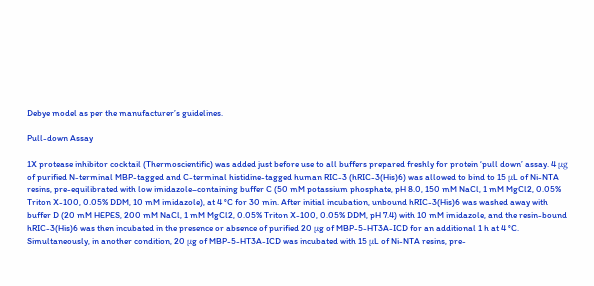Debye model as per the manufacturer’s guidelines.

Pull-down Assay

1X protease inhibitor cocktail (Thermoscientific) was added just before use to all buffers prepared freshly for protein ‘pull down’ assay. 4 μg of purified N-terminal MBP-tagged and C-terminal histidine-tagged human RIC-3 (hRIC-3(His)6) was allowed to bind to 15 μL of Ni-NTA resins, pre-equilibrated with low imidazole–containing buffer C (50 mM potassium phosphate, pH 8.0, 150 mM NaCl, 1 mM MgCl2, 0.05% Triton X-100, 0.05% DDM, 10 mM imidazole), at 4 °C for 30 min. After initial incubation, unbound hRIC-3(His)6 was washed away with buffer D (20 mM HEPES, 200 mM NaCl, 1 mM MgCl2, 0.05% Triton X-100, 0.05% DDM, pH 7.4) with 10 mM imidazole, and the resin-bound hRIC-3(His)6 was then incubated in the presence or absence of purified 20 μg of MBP-5-HT3A-ICD for an additional 1 h at 4 °C. Simultaneously, in another condition, 20 μg of MBP-5-HT3A-ICD was incubated with 15 μL of Ni-NTA resins, pre-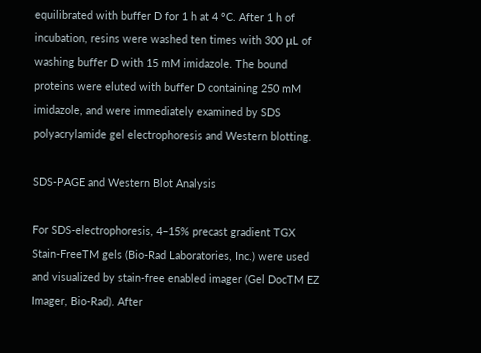equilibrated with buffer D for 1 h at 4 °C. After 1 h of incubation, resins were washed ten times with 300 μL of washing buffer D with 15 mM imidazole. The bound proteins were eluted with buffer D containing 250 mM imidazole, and were immediately examined by SDS polyacrylamide gel electrophoresis and Western blotting.

SDS-PAGE and Western Blot Analysis

For SDS-electrophoresis, 4–15% precast gradient TGX Stain-FreeTM gels (Bio-Rad Laboratories, Inc.) were used and visualized by stain-free enabled imager (Gel DocTM EZ Imager, Bio-Rad). After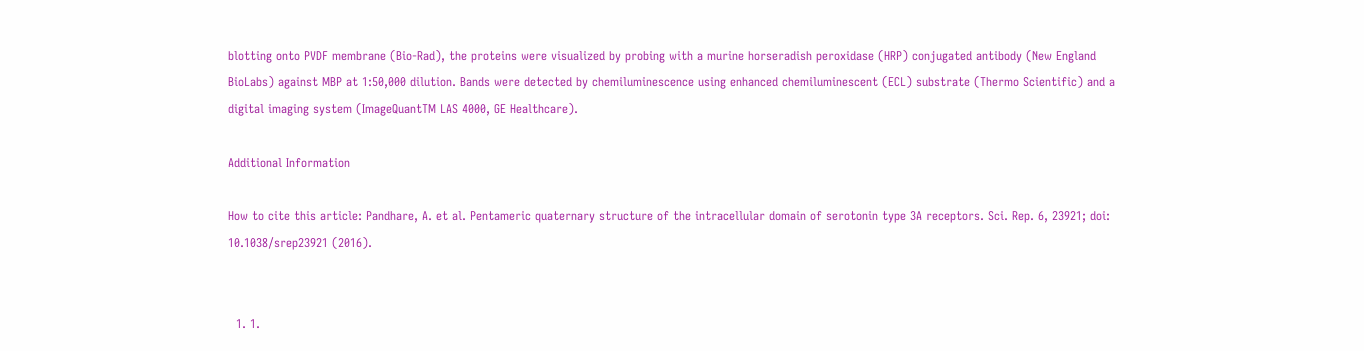blotting onto PVDF membrane (Bio-Rad), the proteins were visualized by probing with a murine horseradish peroxidase (HRP) conjugated antibody (New England BioLabs) against MBP at 1:50,000 dilution. Bands were detected by chemiluminescence using enhanced chemiluminescent (ECL) substrate (Thermo Scientific) and a digital imaging system (ImageQuantTM LAS 4000, GE Healthcare).

Additional Information

How to cite this article: Pandhare, A. et al. Pentameric quaternary structure of the intracellular domain of serotonin type 3A receptors. Sci. Rep. 6, 23921; doi: 10.1038/srep23921 (2016).


  1. 1.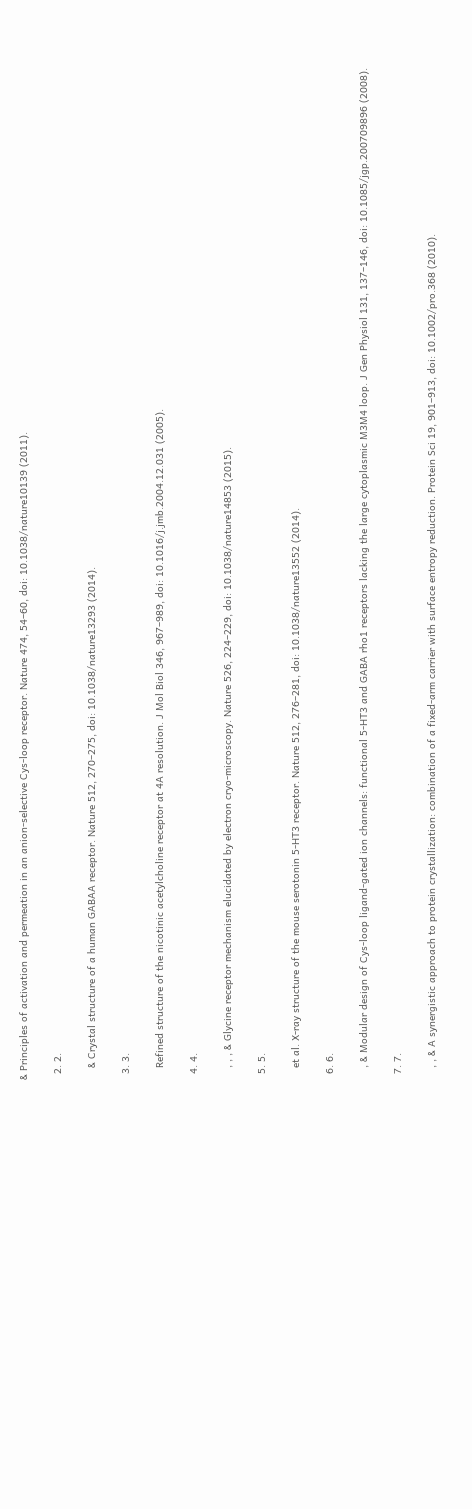& Principles of activation and permeation in an anion-selective Cys-loop receptor. Nature 474, 54–60, doi: 10.1038/nature10139 (2011).

  2. 2.

    & Crystal structure of a human GABAA receptor. Nature 512, 270–275, doi: 10.1038/nature13293 (2014).

  3. 3.

    Refined structure of the nicotinic acetylcholine receptor at 4A resolution. J Mol Biol 346, 967–989, doi: 10.1016/j.jmb.2004.12.031 (2005).

  4. 4.

    , , , & Glycine receptor mechanism elucidated by electron cryo-microscopy. Nature 526, 224–229, doi: 10.1038/nature14853 (2015).

  5. 5.

    et al. X-ray structure of the mouse serotonin 5-HT3 receptor. Nature 512, 276–281, doi: 10.1038/nature13552 (2014).

  6. 6.

    , & Modular design of Cys-loop ligand-gated ion channels: functional 5-HT3 and GABA rho1 receptors lacking the large cytoplasmic M3M4 loop. J Gen Physiol 131, 137–146, doi: 10.1085/jgp.200709896 (2008).

  7. 7.

    , , & A synergistic approach to protein crystallization: combination of a fixed-arm carrier with surface entropy reduction. Protein Sci 19, 901–913, doi: 10.1002/pro.368 (2010).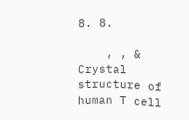8. 8.

    , , & Crystal structure of human T cell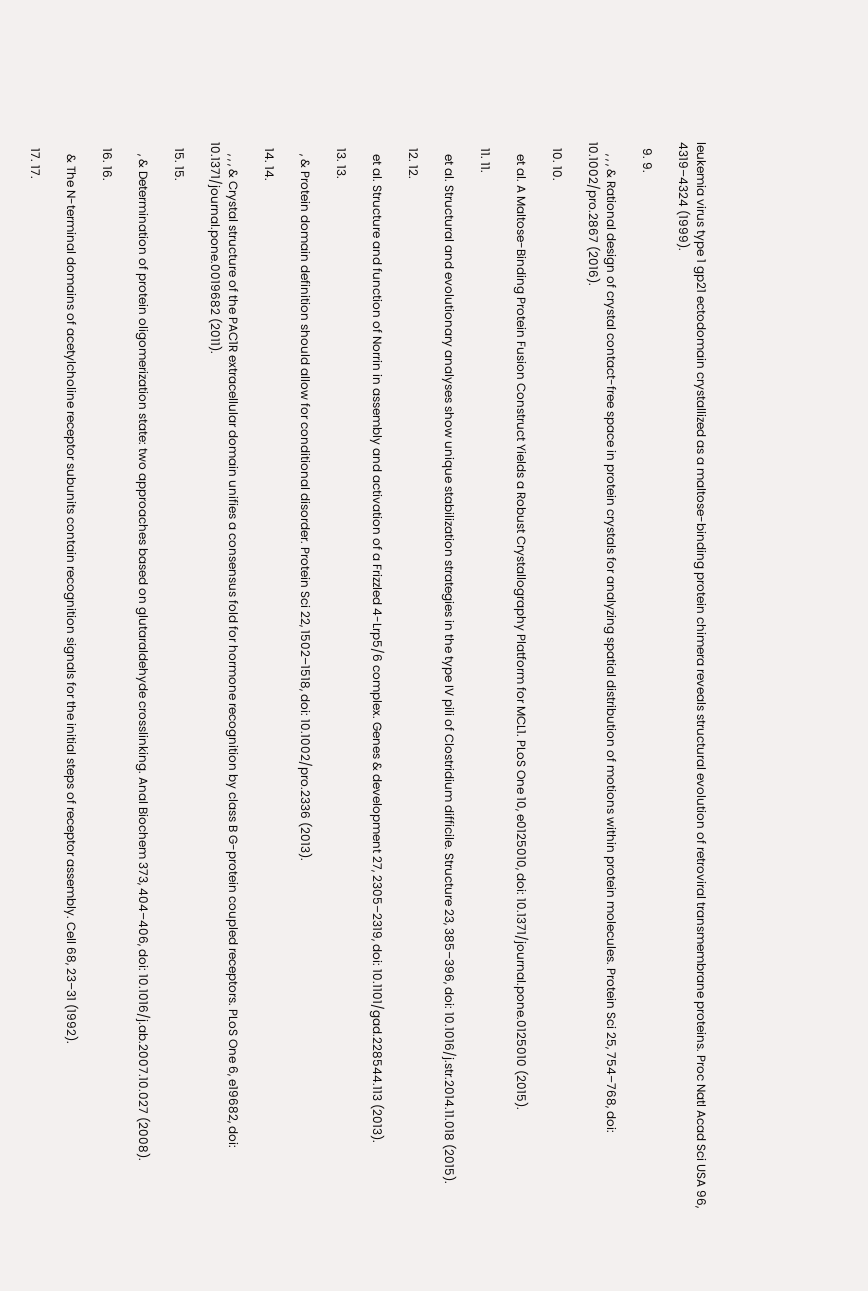leukemia virus type 1 gp21 ectodomain crystallized as a maltose-binding protein chimera reveals structural evolution of retroviral transmembrane proteins. Proc Natl Acad Sci USA 96, 4319–4324 (1999).

  9. 9.

    , , , & Rational design of crystal contact-free space in protein crystals for analyzing spatial distribution of motions within protein molecules. Protein Sci 25, 754–768, doi: 10.1002/pro.2867 (2016).

  10. 10.

    et al. A Maltose-Binding Protein Fusion Construct Yields a Robust Crystallography Platform for MCL1. PLoS One 10, e0125010, doi: 10.1371/journal.pone.0125010 (2015).

  11. 11.

    et al. Structural and evolutionary analyses show unique stabilization strategies in the type IV pili of Clostridium difficile. Structure 23, 385–396, doi: 10.1016/j.str.2014.11.018 (2015).

  12. 12.

    et al. Structure and function of Norrin in assembly and activation of a Frizzled 4-Lrp5/6 complex. Genes & development 27, 2305–2319, doi: 10.1101/gad.228544.113 (2013).

  13. 13.

    , & Protein domain definition should allow for conditional disorder. Protein Sci 22, 1502–1518, doi: 10.1002/pro.2336 (2013).

  14. 14.

    , , , & Crystal structure of the PAC1R extracellular domain unifies a consensus fold for hormone recognition by class B G-protein coupled receptors. PLoS One 6, e19682, doi: 10.1371/journal.pone.0019682 (2011).

  15. 15.

    , & Determination of protein oligomerization state: two approaches based on glutaraldehyde crosslinking. Anal Biochem 373, 404–406, doi: 10.1016/j.ab.2007.10.027 (2008).

  16. 16.

    & The N-terminal domains of acetylcholine receptor subunits contain recognition signals for the initial steps of receptor assembly. Cell 68, 23–31 (1992).

  17. 17.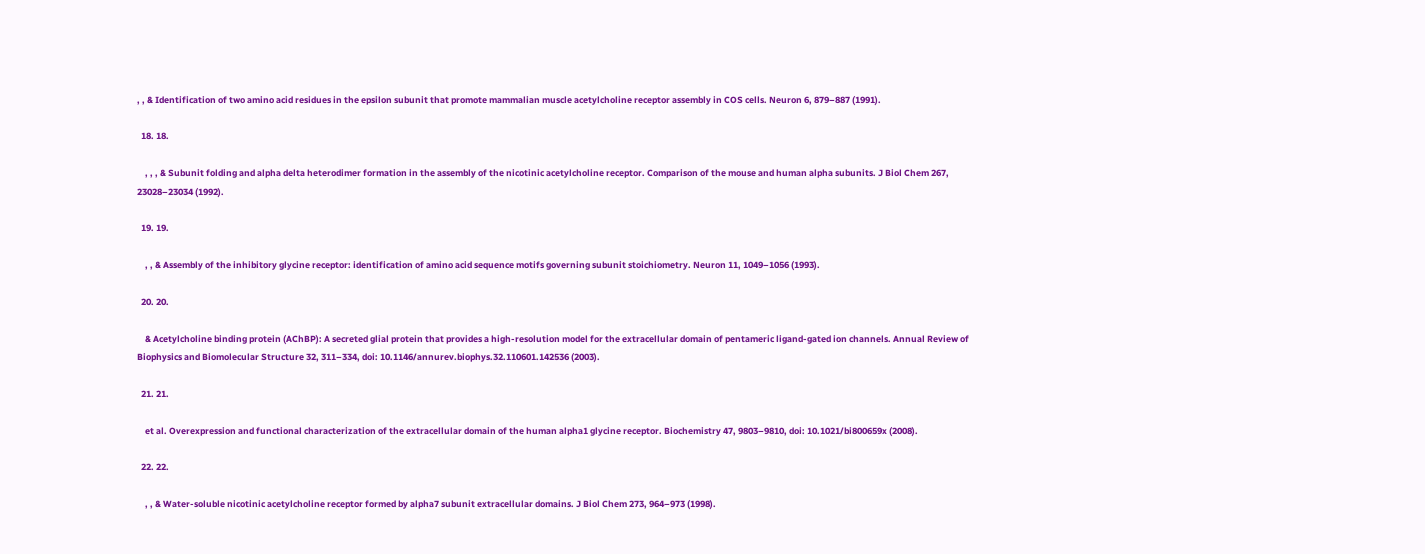, , & Identification of two amino acid residues in the epsilon subunit that promote mammalian muscle acetylcholine receptor assembly in COS cells. Neuron 6, 879–887 (1991).

  18. 18.

    , , , & Subunit folding and alpha delta heterodimer formation in the assembly of the nicotinic acetylcholine receptor. Comparison of the mouse and human alpha subunits. J Biol Chem 267, 23028–23034 (1992).

  19. 19.

    , , & Assembly of the inhibitory glycine receptor: identification of amino acid sequence motifs governing subunit stoichiometry. Neuron 11, 1049–1056 (1993).

  20. 20.

    & Acetylcholine binding protein (AChBP): A secreted glial protein that provides a high-resolution model for the extracellular domain of pentameric ligand-gated ion channels. Annual Review of Biophysics and Biomolecular Structure 32, 311–334, doi: 10.1146/annurev.biophys.32.110601.142536 (2003).

  21. 21.

    et al. Overexpression and functional characterization of the extracellular domain of the human alpha1 glycine receptor. Biochemistry 47, 9803–9810, doi: 10.1021/bi800659x (2008).

  22. 22.

    , , & Water-soluble nicotinic acetylcholine receptor formed by alpha7 subunit extracellular domains. J Biol Chem 273, 964–973 (1998).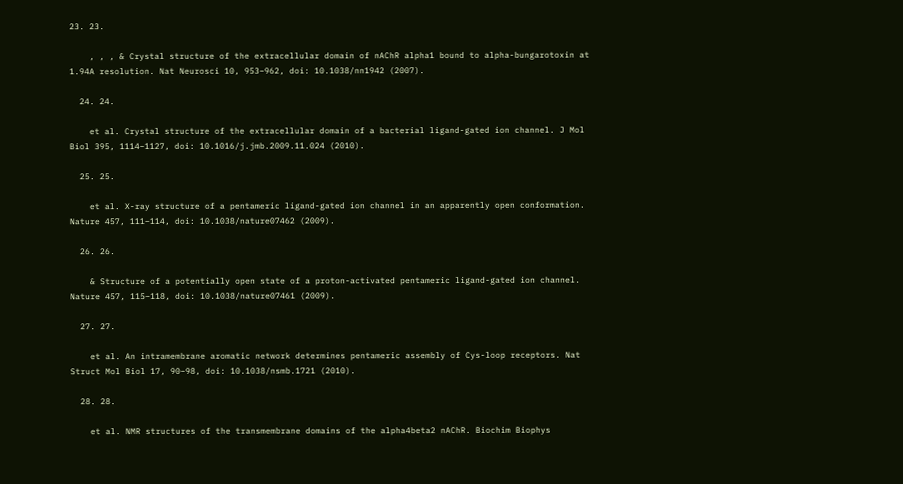23. 23.

    , , , & Crystal structure of the extracellular domain of nAChR alpha1 bound to alpha-bungarotoxin at 1.94A resolution. Nat Neurosci 10, 953–962, doi: 10.1038/nn1942 (2007).

  24. 24.

    et al. Crystal structure of the extracellular domain of a bacterial ligand-gated ion channel. J Mol Biol 395, 1114–1127, doi: 10.1016/j.jmb.2009.11.024 (2010).

  25. 25.

    et al. X-ray structure of a pentameric ligand-gated ion channel in an apparently open conformation. Nature 457, 111–114, doi: 10.1038/nature07462 (2009).

  26. 26.

    & Structure of a potentially open state of a proton-activated pentameric ligand-gated ion channel. Nature 457, 115–118, doi: 10.1038/nature07461 (2009).

  27. 27.

    et al. An intramembrane aromatic network determines pentameric assembly of Cys-loop receptors. Nat Struct Mol Biol 17, 90–98, doi: 10.1038/nsmb.1721 (2010).

  28. 28.

    et al. NMR structures of the transmembrane domains of the alpha4beta2 nAChR. Biochim Biophys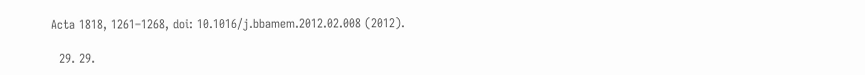Acta 1818, 1261–1268, doi: 10.1016/j.bbamem.2012.02.008 (2012).

  29. 29.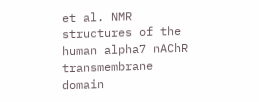et al. NMR structures of the human alpha7 nAChR transmembrane domain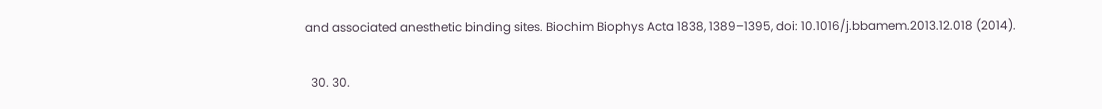and associated anesthetic binding sites. Biochim Biophys Acta 1838, 1389–1395, doi: 10.1016/j.bbamem.2013.12.018 (2014).

  30. 30.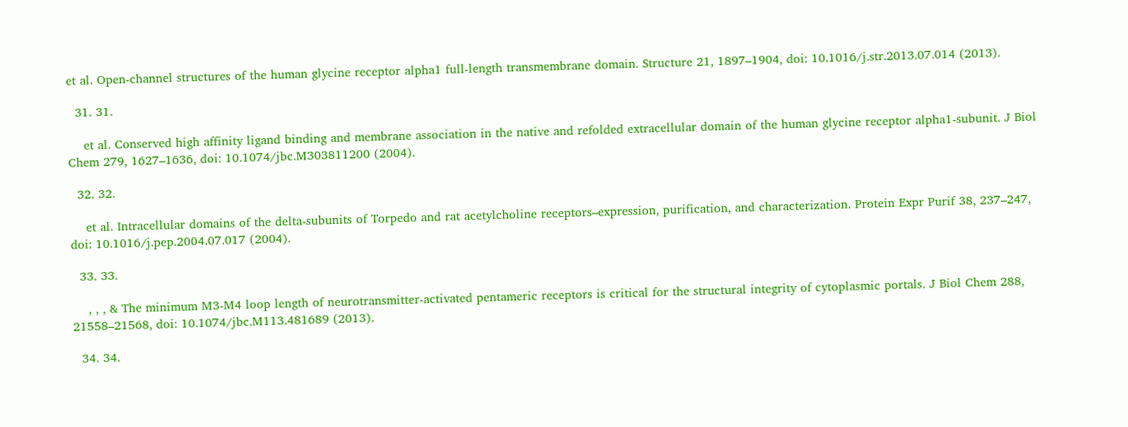et al. Open-channel structures of the human glycine receptor alpha1 full-length transmembrane domain. Structure 21, 1897–1904, doi: 10.1016/j.str.2013.07.014 (2013).

  31. 31.

    et al. Conserved high affinity ligand binding and membrane association in the native and refolded extracellular domain of the human glycine receptor alpha1-subunit. J Biol Chem 279, 1627–1636, doi: 10.1074/jbc.M303811200 (2004).

  32. 32.

    et al. Intracellular domains of the delta-subunits of Torpedo and rat acetylcholine receptors–expression, purification, and characterization. Protein Expr Purif 38, 237–247, doi: 10.1016/j.pep.2004.07.017 (2004).

  33. 33.

    , , , & The minimum M3-M4 loop length of neurotransmitter-activated pentameric receptors is critical for the structural integrity of cytoplasmic portals. J Biol Chem 288, 21558–21568, doi: 10.1074/jbc.M113.481689 (2013).

  34. 34.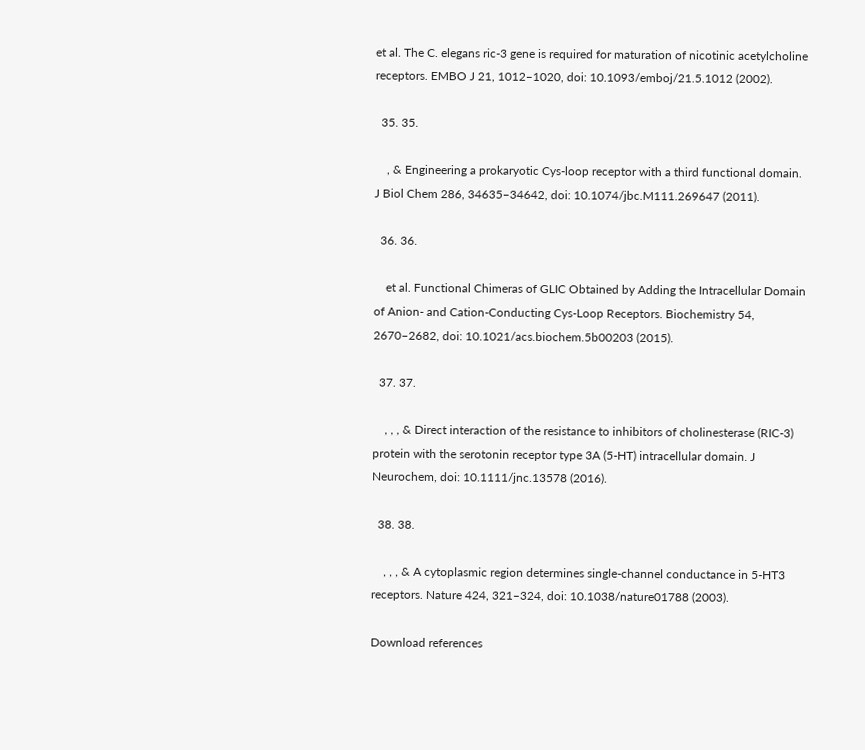et al. The C. elegans ric-3 gene is required for maturation of nicotinic acetylcholine receptors. EMBO J 21, 1012–1020, doi: 10.1093/emboj/21.5.1012 (2002).

  35. 35.

    , & Engineering a prokaryotic Cys-loop receptor with a third functional domain. J Biol Chem 286, 34635–34642, doi: 10.1074/jbc.M111.269647 (2011).

  36. 36.

    et al. Functional Chimeras of GLIC Obtained by Adding the Intracellular Domain of Anion- and Cation-Conducting Cys-Loop Receptors. Biochemistry 54, 2670–2682, doi: 10.1021/acs.biochem.5b00203 (2015).

  37. 37.

    , , , & Direct interaction of the resistance to inhibitors of cholinesterase (RIC-3) protein with the serotonin receptor type 3A (5-HT) intracellular domain. J Neurochem, doi: 10.1111/jnc.13578 (2016).

  38. 38.

    , , , & A cytoplasmic region determines single-channel conductance in 5-HT3 receptors. Nature 424, 321–324, doi: 10.1038/nature01788 (2003).

Download references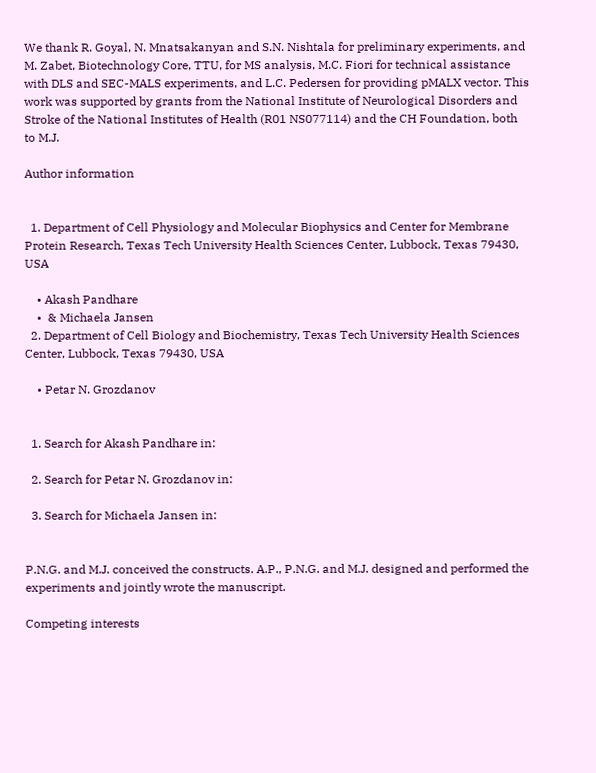We thank R. Goyal, N. Mnatsakanyan and S.N. Nishtala for preliminary experiments, and M. Zabet, Biotechnology Core, TTU, for MS analysis, M.C. Fiori for technical assistance with DLS and SEC-MALS experiments, and L.C. Pedersen for providing pMALX vector. This work was supported by grants from the National Institute of Neurological Disorders and Stroke of the National Institutes of Health (R01 NS077114) and the CH Foundation, both to M.J.

Author information


  1. Department of Cell Physiology and Molecular Biophysics and Center for Membrane Protein Research, Texas Tech University Health Sciences Center, Lubbock, Texas 79430, USA

    • Akash Pandhare
    •  & Michaela Jansen
  2. Department of Cell Biology and Biochemistry, Texas Tech University Health Sciences Center, Lubbock, Texas 79430, USA

    • Petar N. Grozdanov


  1. Search for Akash Pandhare in:

  2. Search for Petar N. Grozdanov in:

  3. Search for Michaela Jansen in:


P.N.G. and M.J. conceived the constructs. A.P., P.N.G. and M.J. designed and performed the experiments and jointly wrote the manuscript.

Competing interests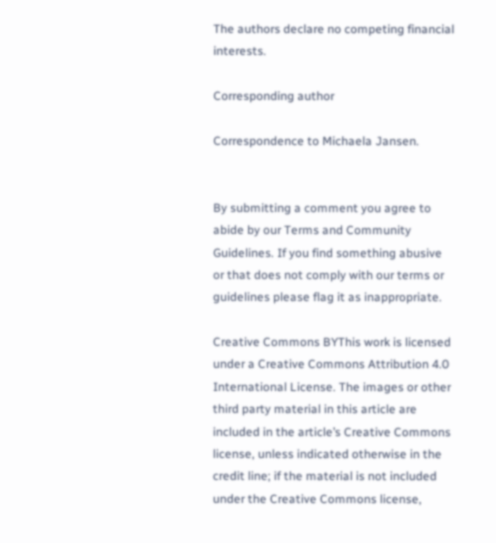The authors declare no competing financial interests.

Corresponding author

Correspondence to Michaela Jansen.


By submitting a comment you agree to abide by our Terms and Community Guidelines. If you find something abusive or that does not comply with our terms or guidelines please flag it as inappropriate.

Creative Commons BYThis work is licensed under a Creative Commons Attribution 4.0 International License. The images or other third party material in this article are included in the article’s Creative Commons license, unless indicated otherwise in the credit line; if the material is not included under the Creative Commons license,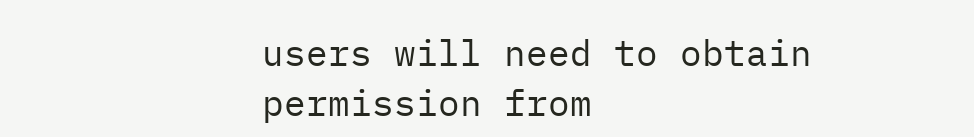users will need to obtain permission from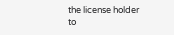the license holder to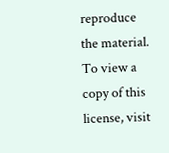reproduce the material. To view a copy of this license, visit